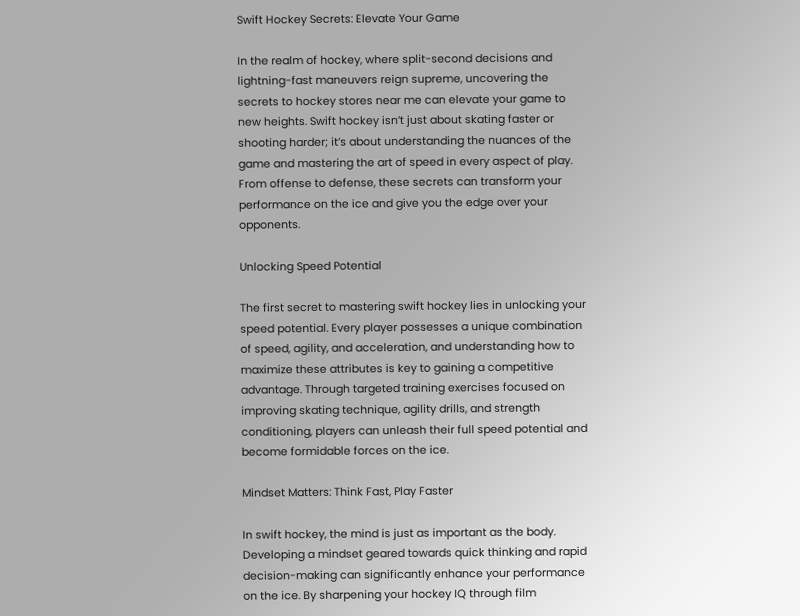Swift Hockey Secrets: Elevate Your Game

In the realm of hockey, where split-second decisions and lightning-fast maneuvers reign supreme, uncovering the secrets to hockey stores near me can elevate your game to new heights. Swift hockey isn’t just about skating faster or shooting harder; it’s about understanding the nuances of the game and mastering the art of speed in every aspect of play. From offense to defense, these secrets can transform your performance on the ice and give you the edge over your opponents.

Unlocking Speed Potential

The first secret to mastering swift hockey lies in unlocking your speed potential. Every player possesses a unique combination of speed, agility, and acceleration, and understanding how to maximize these attributes is key to gaining a competitive advantage. Through targeted training exercises focused on improving skating technique, agility drills, and strength conditioning, players can unleash their full speed potential and become formidable forces on the ice.

Mindset Matters: Think Fast, Play Faster

In swift hockey, the mind is just as important as the body. Developing a mindset geared towards quick thinking and rapid decision-making can significantly enhance your performance on the ice. By sharpening your hockey IQ through film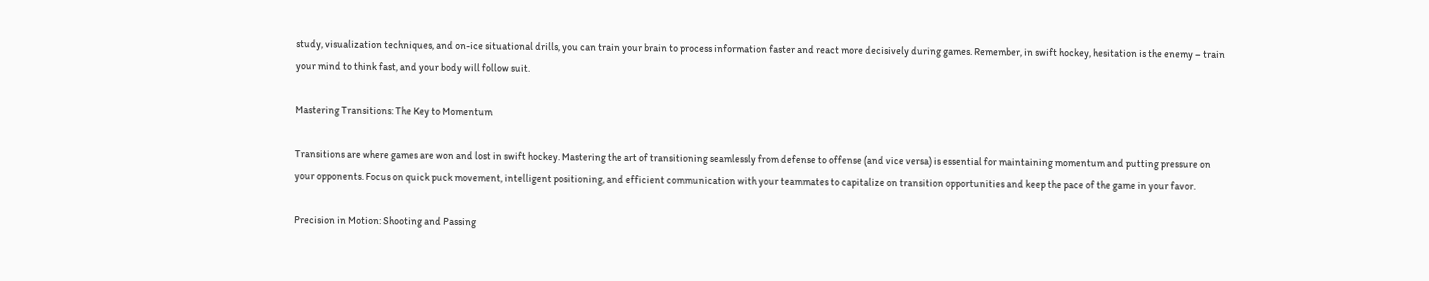study, visualization techniques, and on-ice situational drills, you can train your brain to process information faster and react more decisively during games. Remember, in swift hockey, hesitation is the enemy – train your mind to think fast, and your body will follow suit.

Mastering Transitions: The Key to Momentum

Transitions are where games are won and lost in swift hockey. Mastering the art of transitioning seamlessly from defense to offense (and vice versa) is essential for maintaining momentum and putting pressure on your opponents. Focus on quick puck movement, intelligent positioning, and efficient communication with your teammates to capitalize on transition opportunities and keep the pace of the game in your favor.

Precision in Motion: Shooting and Passing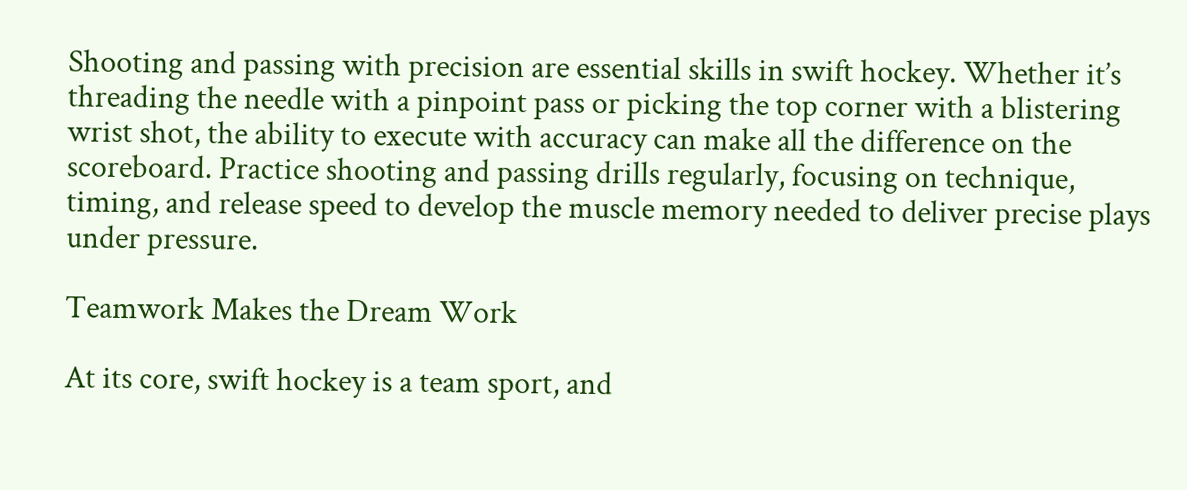Shooting and passing with precision are essential skills in swift hockey. Whether it’s threading the needle with a pinpoint pass or picking the top corner with a blistering wrist shot, the ability to execute with accuracy can make all the difference on the scoreboard. Practice shooting and passing drills regularly, focusing on technique, timing, and release speed to develop the muscle memory needed to deliver precise plays under pressure.

Teamwork Makes the Dream Work

At its core, swift hockey is a team sport, and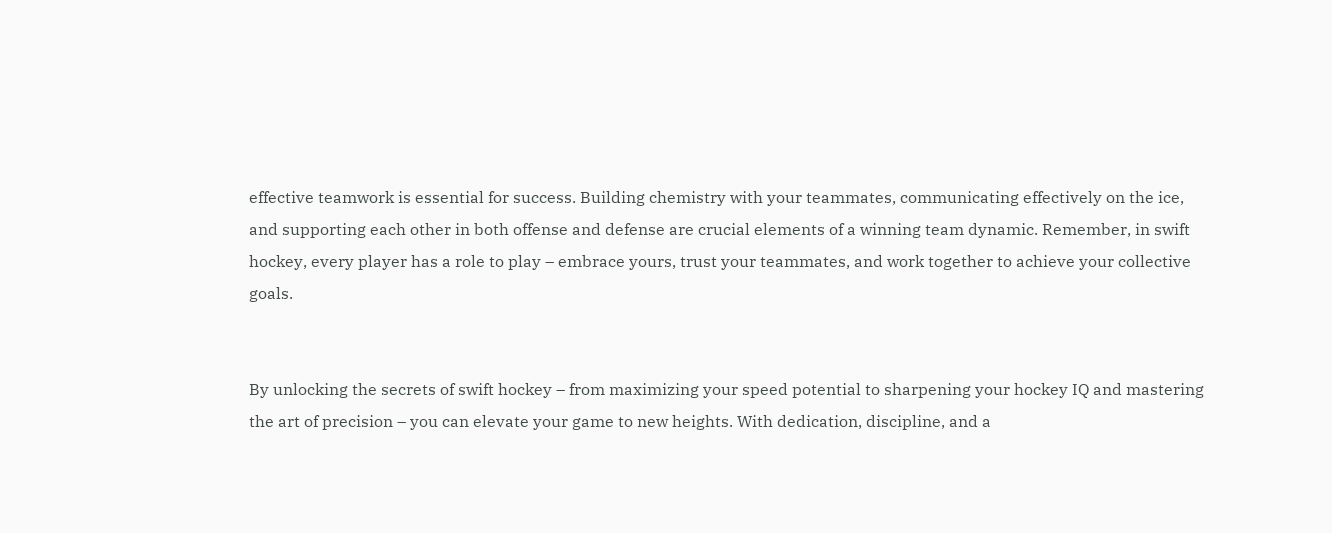effective teamwork is essential for success. Building chemistry with your teammates, communicating effectively on the ice, and supporting each other in both offense and defense are crucial elements of a winning team dynamic. Remember, in swift hockey, every player has a role to play – embrace yours, trust your teammates, and work together to achieve your collective goals.


By unlocking the secrets of swift hockey – from maximizing your speed potential to sharpening your hockey IQ and mastering the art of precision – you can elevate your game to new heights. With dedication, discipline, and a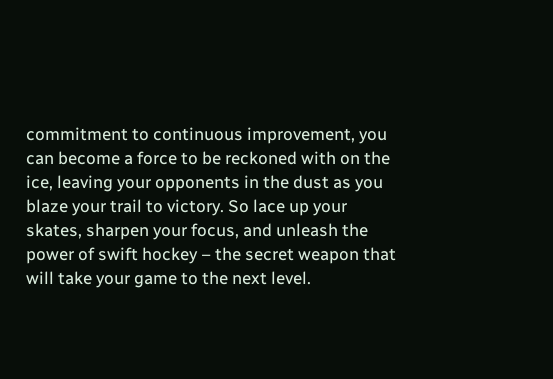commitment to continuous improvement, you can become a force to be reckoned with on the ice, leaving your opponents in the dust as you blaze your trail to victory. So lace up your skates, sharpen your focus, and unleash the power of swift hockey – the secret weapon that will take your game to the next level.